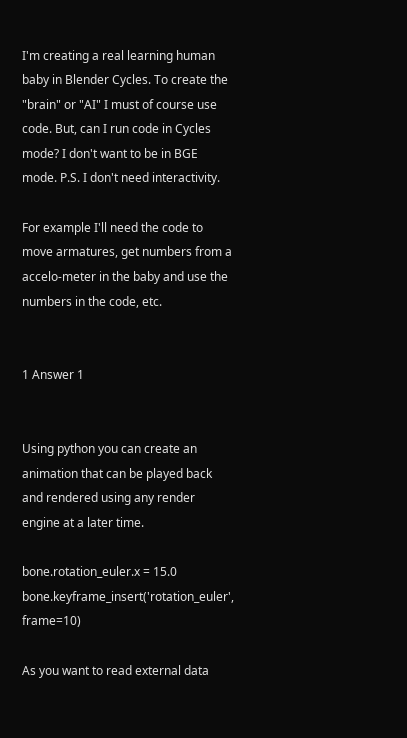I'm creating a real learning human baby in Blender Cycles. To create the "brain" or "AI" I must of course use code. But, can I run code in Cycles mode? I don't want to be in BGE mode. P.S. I don't need interactivity.

For example I'll need the code to move armatures, get numbers from a accelo-meter in the baby and use the numbers in the code, etc.


1 Answer 1


Using python you can create an animation that can be played back and rendered using any render engine at a later time.

bone.rotation_euler.x = 15.0
bone.keyframe_insert('rotation_euler', frame=10)

As you want to read external data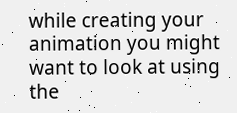while creating your animation you might want to look at using the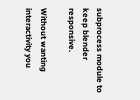subprocess module to keep blender responsive.

Without wanting interactivity you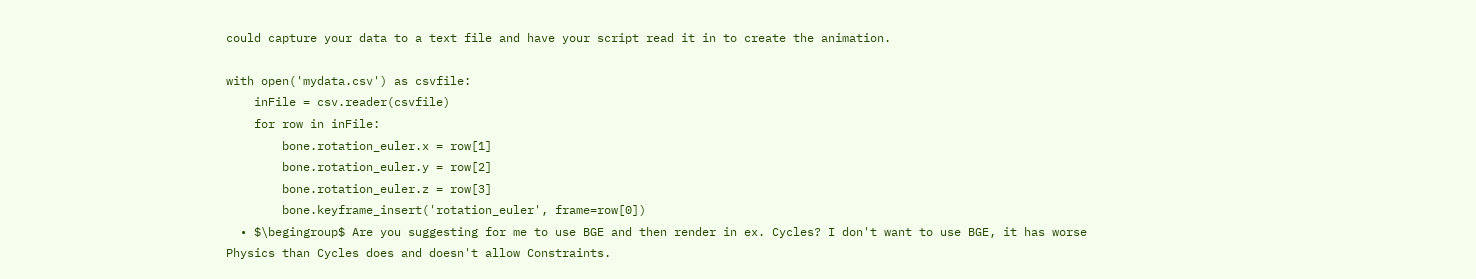could capture your data to a text file and have your script read it in to create the animation.

with open('mydata.csv') as csvfile:
    inFile = csv.reader(csvfile)
    for row in inFile:
        bone.rotation_euler.x = row[1]
        bone.rotation_euler.y = row[2]
        bone.rotation_euler.z = row[3]
        bone.keyframe_insert('rotation_euler', frame=row[0])
  • $\begingroup$ Are you suggesting for me to use BGE and then render in ex. Cycles? I don't want to use BGE, it has worse Physics than Cycles does and doesn't allow Constraints.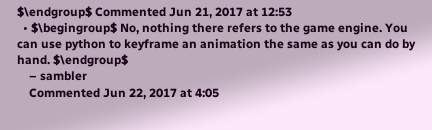$\endgroup$ Commented Jun 21, 2017 at 12:53
  • $\begingroup$ No, nothing there refers to the game engine. You can use python to keyframe an animation the same as you can do by hand. $\endgroup$
    – sambler
    Commented Jun 22, 2017 at 4:05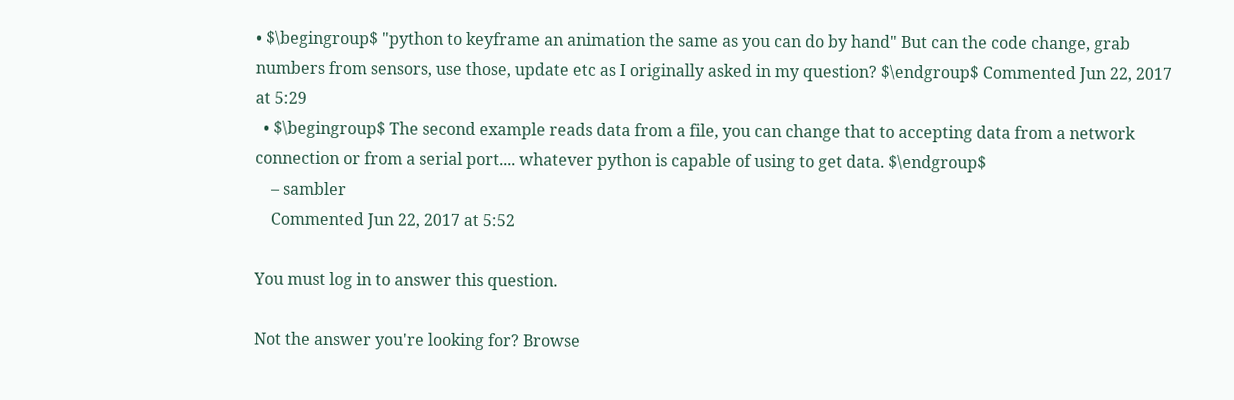• $\begingroup$ "python to keyframe an animation the same as you can do by hand" But can the code change, grab numbers from sensors, use those, update etc as I originally asked in my question? $\endgroup$ Commented Jun 22, 2017 at 5:29
  • $\begingroup$ The second example reads data from a file, you can change that to accepting data from a network connection or from a serial port.... whatever python is capable of using to get data. $\endgroup$
    – sambler
    Commented Jun 22, 2017 at 5:52

You must log in to answer this question.

Not the answer you're looking for? Browse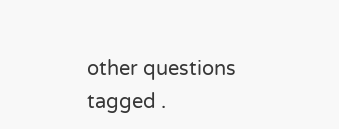other questions tagged .